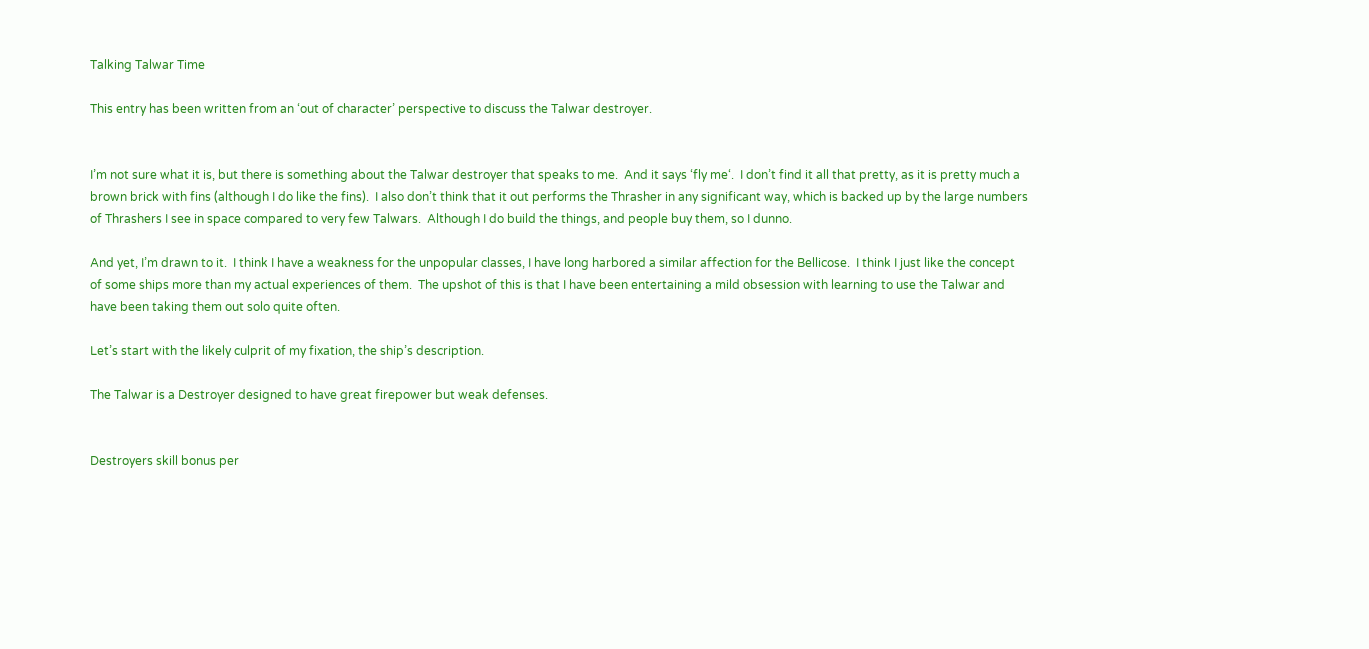Talking Talwar Time

This entry has been written from an ‘out of character’ perspective to discuss the Talwar destroyer.


I’m not sure what it is, but there is something about the Talwar destroyer that speaks to me.  And it says ‘fly me‘.  I don’t find it all that pretty, as it is pretty much a brown brick with fins (although I do like the fins).  I also don’t think that it out performs the Thrasher in any significant way, which is backed up by the large numbers of Thrashers I see in space compared to very few Talwars.  Although I do build the things, and people buy them, so I dunno.

And yet, I’m drawn to it.  I think I have a weakness for the unpopular classes, I have long harbored a similar affection for the Bellicose.  I think I just like the concept of some ships more than my actual experiences of them.  The upshot of this is that I have been entertaining a mild obsession with learning to use the Talwar and have been taking them out solo quite often.

Let’s start with the likely culprit of my fixation, the ship’s description.

The Talwar is a Destroyer designed to have great firepower but weak defenses.


Destroyers skill bonus per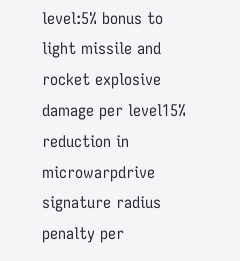level:5% bonus to light missile and rocket explosive damage per level15% reduction in microwarpdrive signature radius penalty per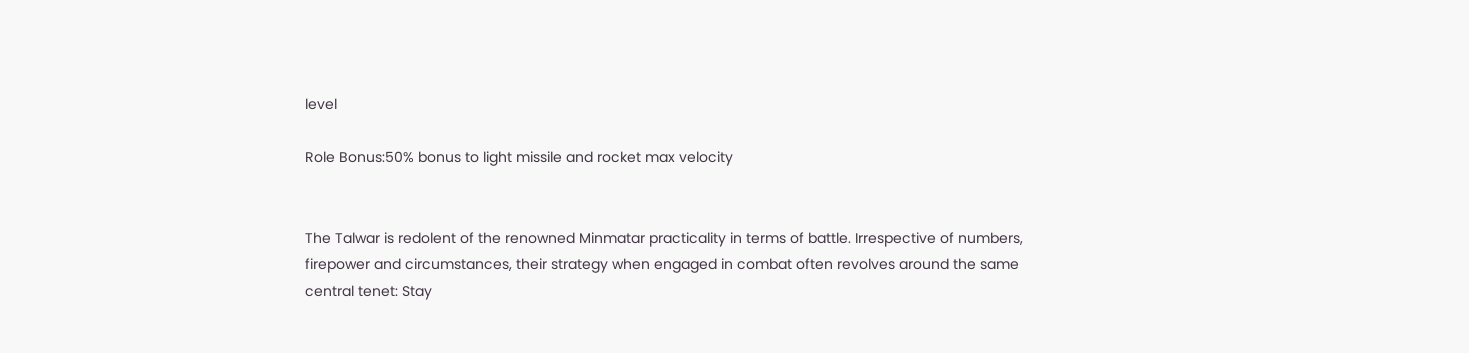level

Role Bonus:50% bonus to light missile and rocket max velocity


The Talwar is redolent of the renowned Minmatar practicality in terms of battle. Irrespective of numbers, firepower and circumstances, their strategy when engaged in combat often revolves around the same central tenet: Stay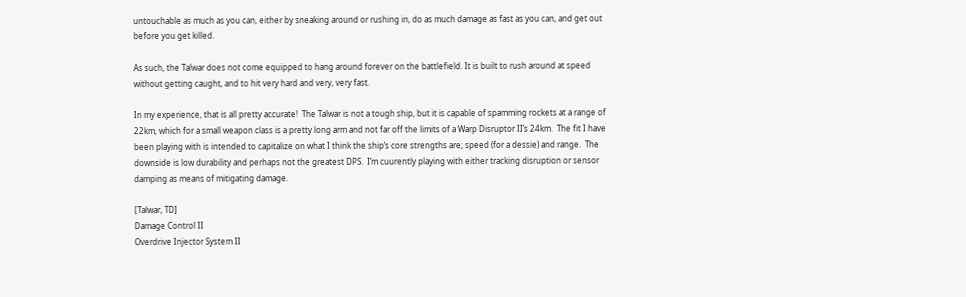untouchable as much as you can, either by sneaking around or rushing in, do as much damage as fast as you can, and get out before you get killed.

As such, the Talwar does not come equipped to hang around forever on the battlefield. It is built to rush around at speed without getting caught, and to hit very hard and very, very fast.

In my experience, that is all pretty accurate!  The Talwar is not a tough ship, but it is capable of spamming rockets at a range of 22km, which for a small weapon class is a pretty long arm and not far off the limits of a Warp Disruptor II’s 24km.  The fit I have been playing with is intended to capitalize on what I think the ship’s core strengths are; speed (for a dessie) and range.  The downside is low durability and perhaps not the greatest DPS.  I’m cuurently playing with either tracking disruption or sensor damping as means of mitigating damage.

[Talwar, TD]
Damage Control II
Overdrive Injector System II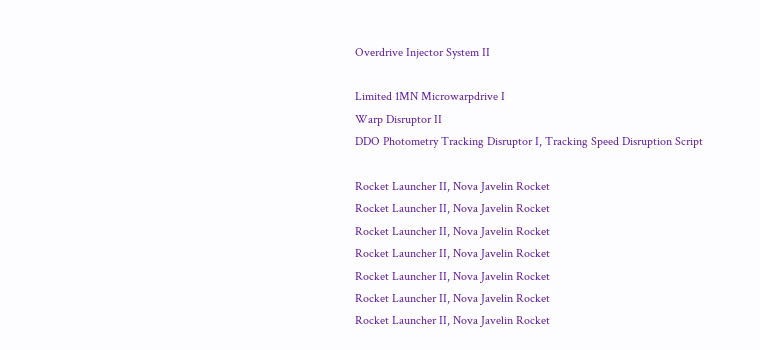Overdrive Injector System II

Limited 1MN Microwarpdrive I
Warp Disruptor II
DDO Photometry Tracking Disruptor I, Tracking Speed Disruption Script

Rocket Launcher II, Nova Javelin Rocket
Rocket Launcher II, Nova Javelin Rocket
Rocket Launcher II, Nova Javelin Rocket
Rocket Launcher II, Nova Javelin Rocket
Rocket Launcher II, Nova Javelin Rocket
Rocket Launcher II, Nova Javelin Rocket
Rocket Launcher II, Nova Javelin Rocket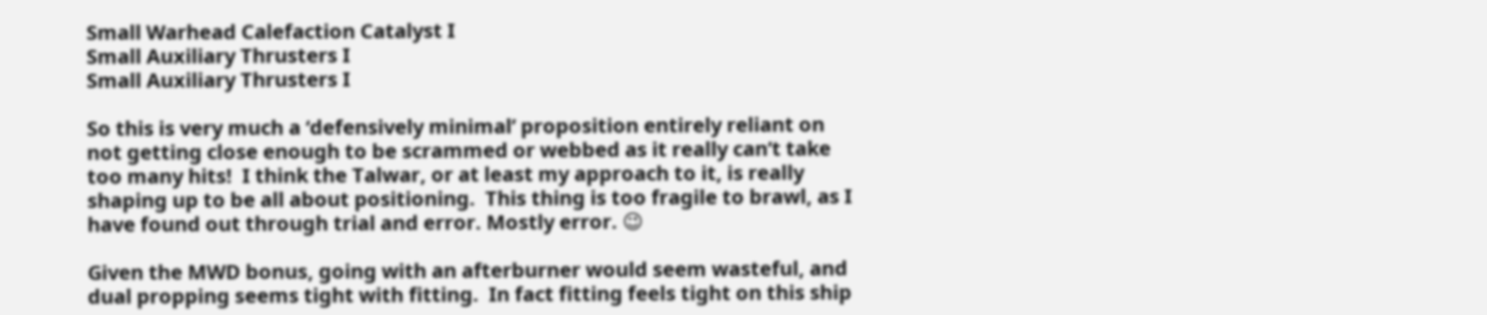Small Warhead Calefaction Catalyst I
Small Auxiliary Thrusters I
Small Auxiliary Thrusters I

So this is very much a ‘defensively minimal’ proposition entirely reliant on not getting close enough to be scrammed or webbed as it really can’t take too many hits!  I think the Talwar, or at least my approach to it, is really shaping up to be all about positioning.  This thing is too fragile to brawl, as I have found out through trial and error. Mostly error. 😉

Given the MWD bonus, going with an afterburner would seem wasteful, and dual propping seems tight with fitting.  In fact fitting feels tight on this ship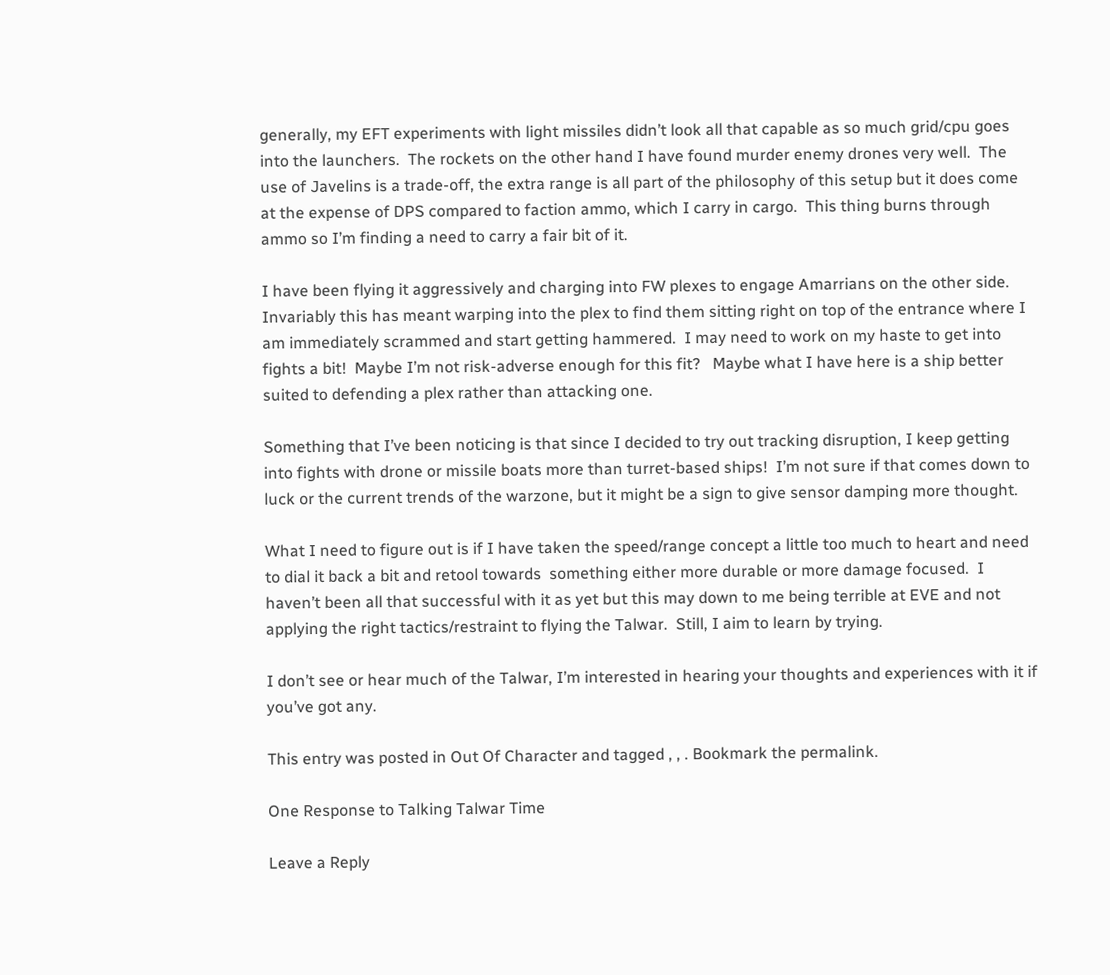generally, my EFT experiments with light missiles didn’t look all that capable as so much grid/cpu goes into the launchers.  The rockets on the other hand I have found murder enemy drones very well.  The use of Javelins is a trade-off, the extra range is all part of the philosophy of this setup but it does come at the expense of DPS compared to faction ammo, which I carry in cargo.  This thing burns through ammo so I’m finding a need to carry a fair bit of it.

I have been flying it aggressively and charging into FW plexes to engage Amarrians on the other side.  Invariably this has meant warping into the plex to find them sitting right on top of the entrance where I am immediately scrammed and start getting hammered.  I may need to work on my haste to get into fights a bit!  Maybe I’m not risk-adverse enough for this fit?   Maybe what I have here is a ship better suited to defending a plex rather than attacking one.

Something that I’ve been noticing is that since I decided to try out tracking disruption, I keep getting into fights with drone or missile boats more than turret-based ships!  I’m not sure if that comes down to luck or the current trends of the warzone, but it might be a sign to give sensor damping more thought.

What I need to figure out is if I have taken the speed/range concept a little too much to heart and need to dial it back a bit and retool towards  something either more durable or more damage focused.  I haven’t been all that successful with it as yet but this may down to me being terrible at EVE and not applying the right tactics/restraint to flying the Talwar.  Still, I aim to learn by trying.

I don’t see or hear much of the Talwar, I’m interested in hearing your thoughts and experiences with it if you’ve got any.

This entry was posted in Out Of Character and tagged , , . Bookmark the permalink.

One Response to Talking Talwar Time

Leave a Reply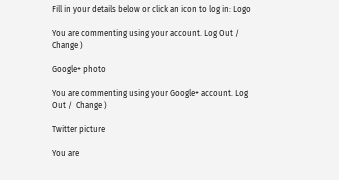Fill in your details below or click an icon to log in: Logo

You are commenting using your account. Log Out /  Change )

Google+ photo

You are commenting using your Google+ account. Log Out /  Change )

Twitter picture

You are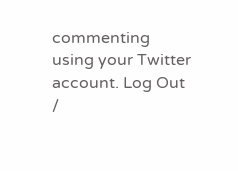commenting using your Twitter account. Log Out /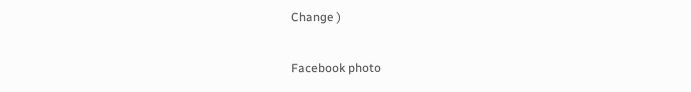Change )

Facebook photo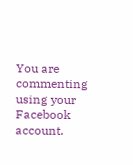You are commenting using your Facebook account.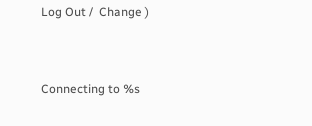Log Out /  Change )


Connecting to %s